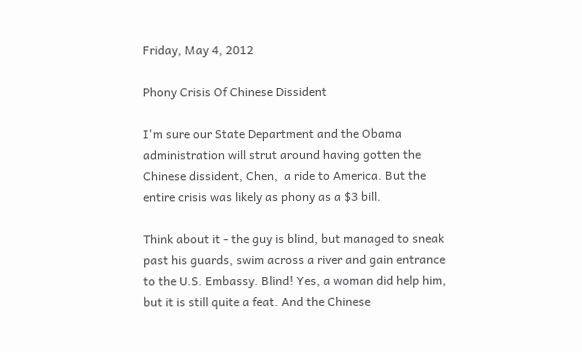Friday, May 4, 2012

Phony Crisis Of Chinese Dissident

I'm sure our State Department and the Obama administration will strut around having gotten the Chinese dissident, Chen,  a ride to America. But the entire crisis was likely as phony as a $3 bill.

Think about it - the guy is blind, but managed to sneak past his guards, swim across a river and gain entrance to the U.S. Embassy. Blind! Yes, a woman did help him, but it is still quite a feat. And the Chinese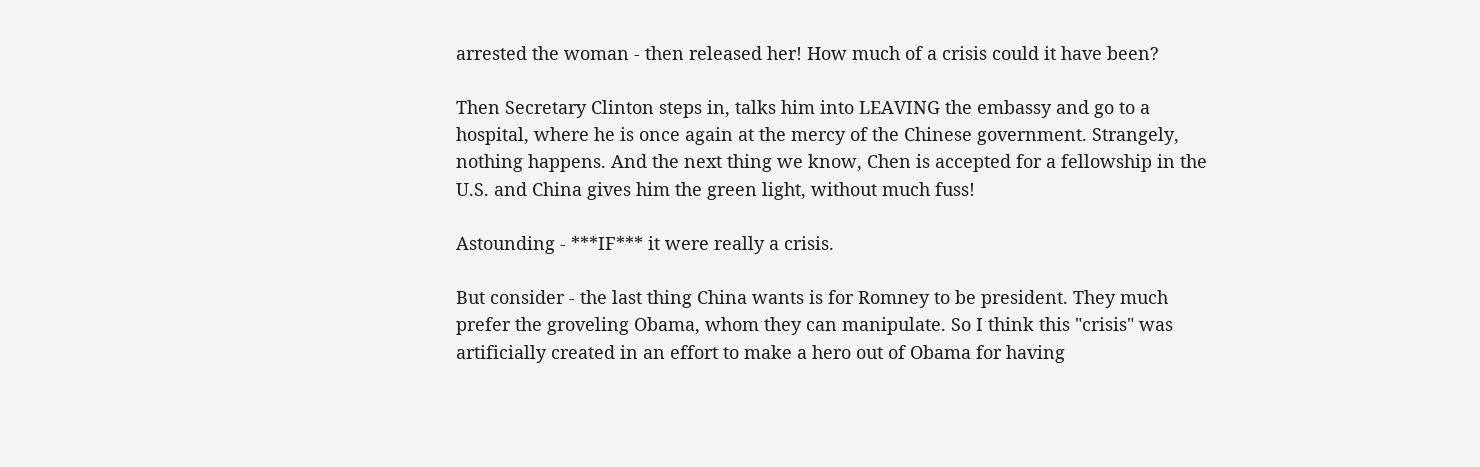arrested the woman - then released her! How much of a crisis could it have been?

Then Secretary Clinton steps in, talks him into LEAVING the embassy and go to a hospital, where he is once again at the mercy of the Chinese government. Strangely, nothing happens. And the next thing we know, Chen is accepted for a fellowship in the U.S. and China gives him the green light, without much fuss!

Astounding - ***IF*** it were really a crisis.

But consider - the last thing China wants is for Romney to be president. They much prefer the groveling Obama, whom they can manipulate. So I think this "crisis" was artificially created in an effort to make a hero out of Obama for having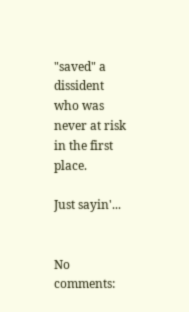"saved" a dissident who was never at risk in the first place.

Just sayin'...


No comments: